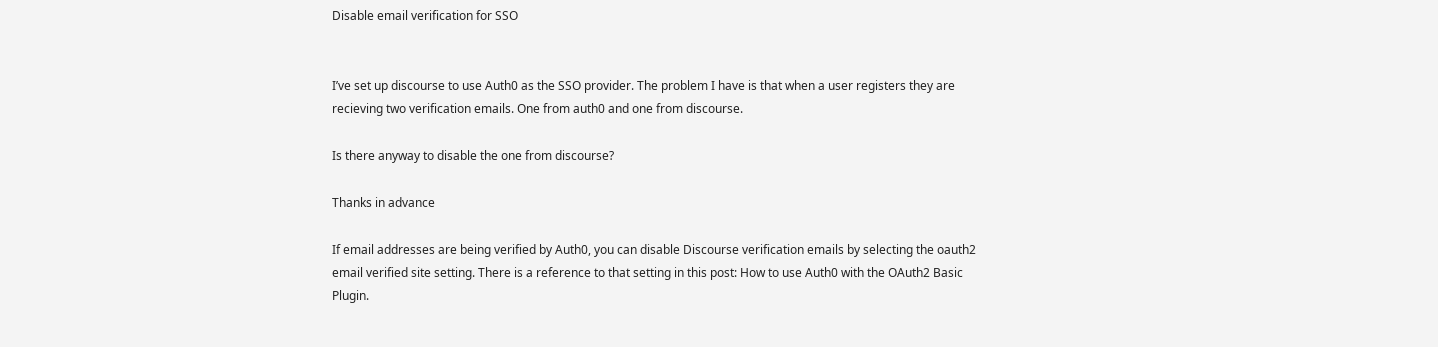Disable email verification for SSO


I’ve set up discourse to use Auth0 as the SSO provider. The problem I have is that when a user registers they are recieving two verification emails. One from auth0 and one from discourse.

Is there anyway to disable the one from discourse?

Thanks in advance

If email addresses are being verified by Auth0, you can disable Discourse verification emails by selecting the oauth2 email verified site setting. There is a reference to that setting in this post: How to use Auth0 with the OAuth2 Basic Plugin.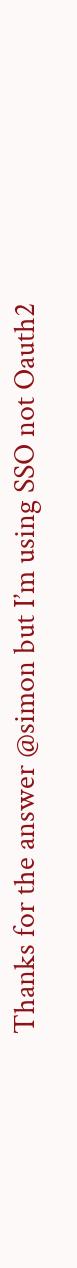Thanks for the answer @simon but I’m using SSO not Oauth2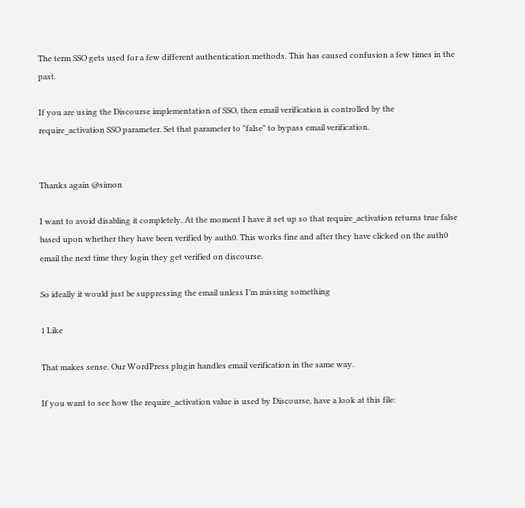The term SSO gets used for a few different authentication methods. This has caused confusion a few times in the past.

If you are using the Discourse implementation of SSO, then email verification is controlled by the require_activation SSO parameter. Set that parameter to "false" to bypass email verification.


Thanks again @simon

I want to avoid disabling it completely. At the moment I have it set up so that require_activation returns true false based upon whether they have been verified by auth0. This works fine and after they have clicked on the auth0 email the next time they login they get verified on discourse.

So ideally it would just be suppressing the email unless I’m missing something

1 Like

That makes sense. Our WordPress plugin handles email verification in the same way.

If you want to see how the require_activation value is used by Discourse, have a look at this file: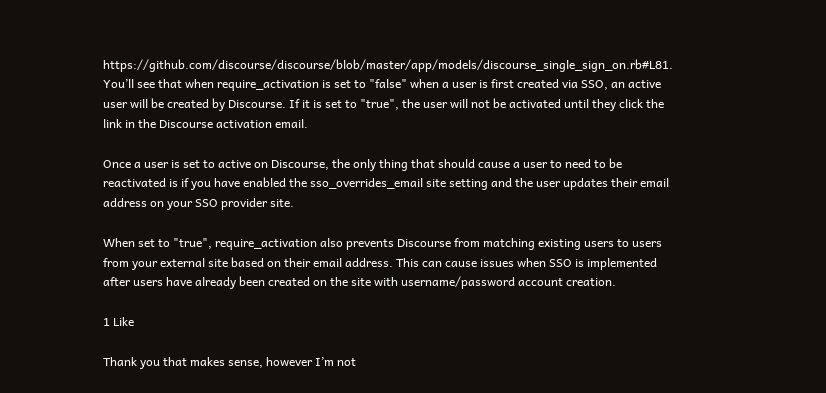https://github.com/discourse/discourse/blob/master/app/models/discourse_single_sign_on.rb#L81. You’ll see that when require_activation is set to "false" when a user is first created via SSO, an active user will be created by Discourse. If it is set to "true", the user will not be activated until they click the link in the Discourse activation email.

Once a user is set to active on Discourse, the only thing that should cause a user to need to be reactivated is if you have enabled the sso_overrides_email site setting and the user updates their email address on your SSO provider site.

When set to "true", require_activation also prevents Discourse from matching existing users to users from your external site based on their email address. This can cause issues when SSO is implemented after users have already been created on the site with username/password account creation.

1 Like

Thank you that makes sense, however I’m not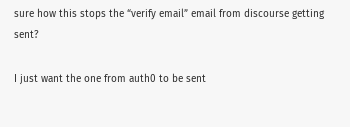sure how this stops the “verify email” email from discourse getting sent?

I just want the one from auth0 to be sent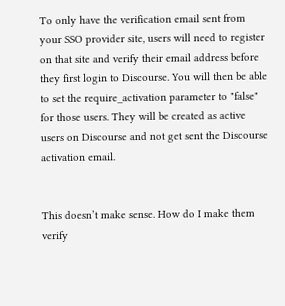To only have the verification email sent from your SSO provider site, users will need to register on that site and verify their email address before they first login to Discourse. You will then be able to set the require_activation parameter to "false" for those users. They will be created as active users on Discourse and not get sent the Discourse activation email.


This doesn’t make sense. How do I make them verify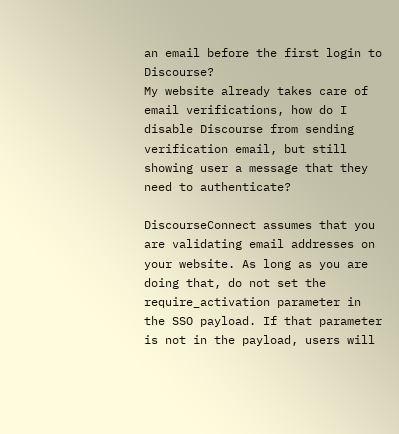an email before the first login to Discourse?
My website already takes care of email verifications, how do I disable Discourse from sending verification email, but still showing user a message that they need to authenticate?

DiscourseConnect assumes that you are validating email addresses on your website. As long as you are doing that, do not set the require_activation parameter in the SSO payload. If that parameter is not in the payload, users will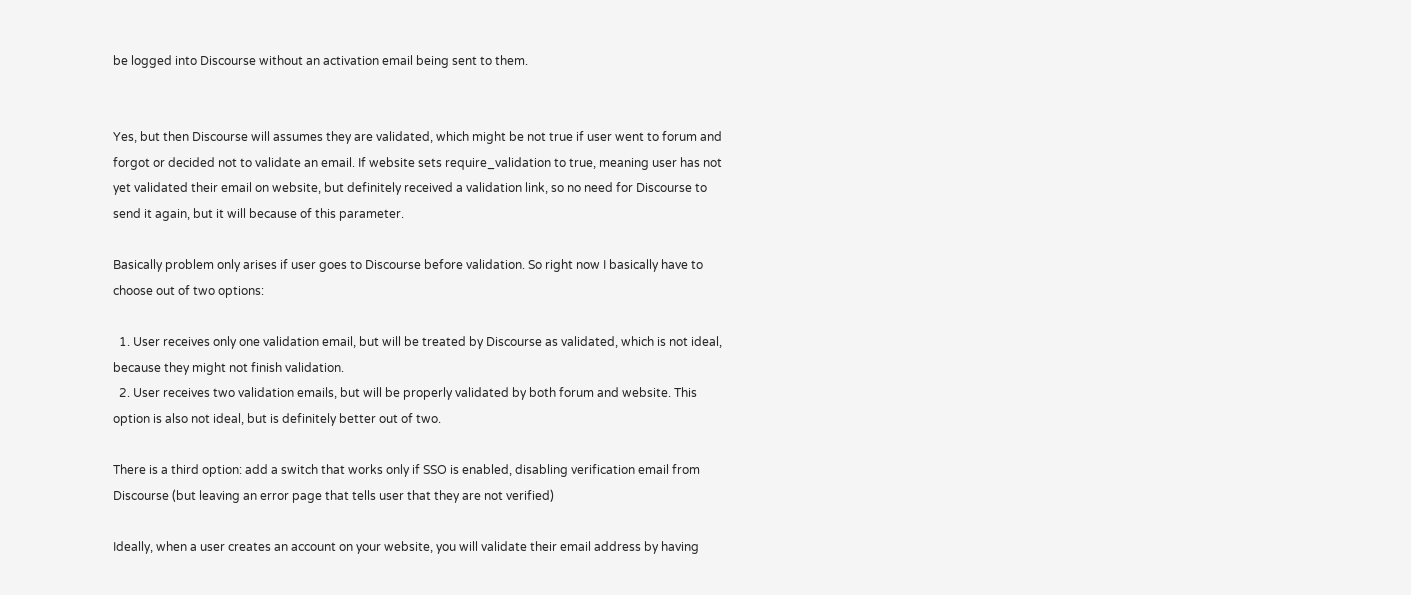be logged into Discourse without an activation email being sent to them.


Yes, but then Discourse will assumes they are validated, which might be not true if user went to forum and forgot or decided not to validate an email. If website sets require_validation to true, meaning user has not yet validated their email on website, but definitely received a validation link, so no need for Discourse to send it again, but it will because of this parameter.

Basically problem only arises if user goes to Discourse before validation. So right now I basically have to choose out of two options:

  1. User receives only one validation email, but will be treated by Discourse as validated, which is not ideal, because they might not finish validation.
  2. User receives two validation emails, but will be properly validated by both forum and website. This option is also not ideal, but is definitely better out of two.

There is a third option: add a switch that works only if SSO is enabled, disabling verification email from Discourse (but leaving an error page that tells user that they are not verified)

Ideally, when a user creates an account on your website, you will validate their email address by having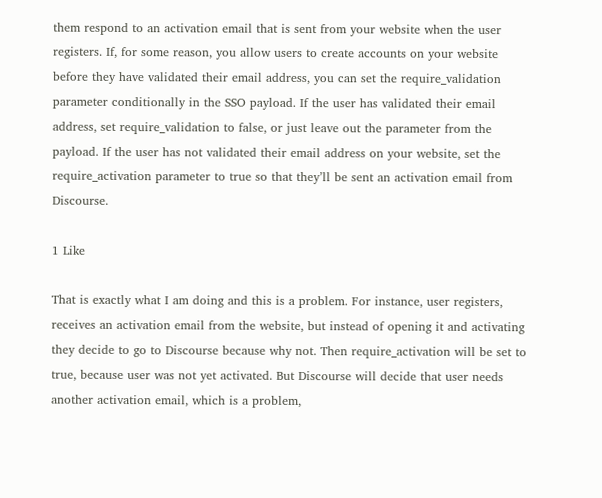them respond to an activation email that is sent from your website when the user registers. If, for some reason, you allow users to create accounts on your website before they have validated their email address, you can set the require_validation parameter conditionally in the SSO payload. If the user has validated their email address, set require_validation to false, or just leave out the parameter from the payload. If the user has not validated their email address on your website, set the require_activation parameter to true so that they’ll be sent an activation email from Discourse.

1 Like

That is exactly what I am doing and this is a problem. For instance, user registers, receives an activation email from the website, but instead of opening it and activating they decide to go to Discourse because why not. Then require_activation will be set to true, because user was not yet activated. But Discourse will decide that user needs another activation email, which is a problem,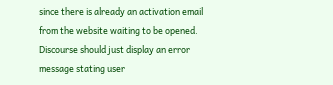since there is already an activation email from the website waiting to be opened. Discourse should just display an error message stating user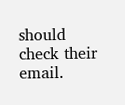should check their email.